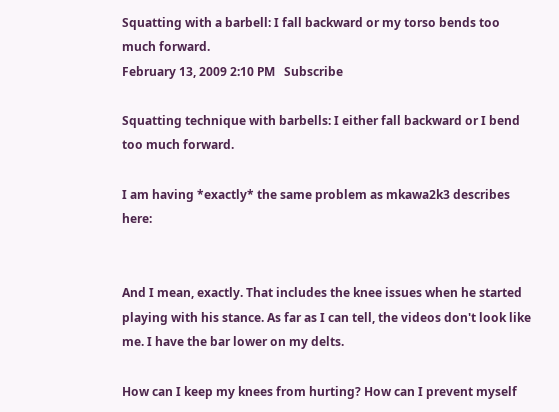Squatting with a barbell: I fall backward or my torso bends too much forward.
February 13, 2009 2:10 PM   Subscribe

Squatting technique with barbells: I either fall backward or I bend too much forward.

I am having *exactly* the same problem as mkawa2k3 describes here:


And I mean, exactly. That includes the knee issues when he started playing with his stance. As far as I can tell, the videos don't look like me. I have the bar lower on my delts.

How can I keep my knees from hurting? How can I prevent myself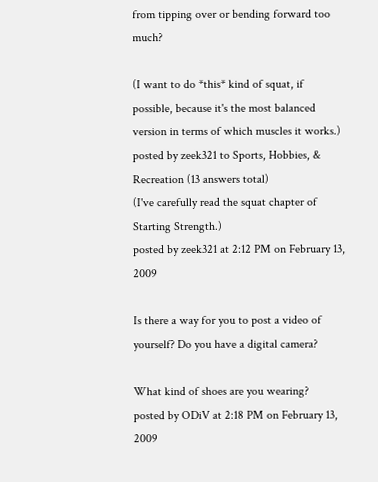from tipping over or bending forward too much?

(I want to do *this* kind of squat, if possible, because it's the most balanced version in terms of which muscles it works.)
posted by zeek321 to Sports, Hobbies, & Recreation (13 answers total)
(I've carefully read the squat chapter of Starting Strength.)
posted by zeek321 at 2:12 PM on February 13, 2009

Is there a way for you to post a video of yourself? Do you have a digital camera?

What kind of shoes are you wearing?
posted by ODiV at 2:18 PM on February 13, 2009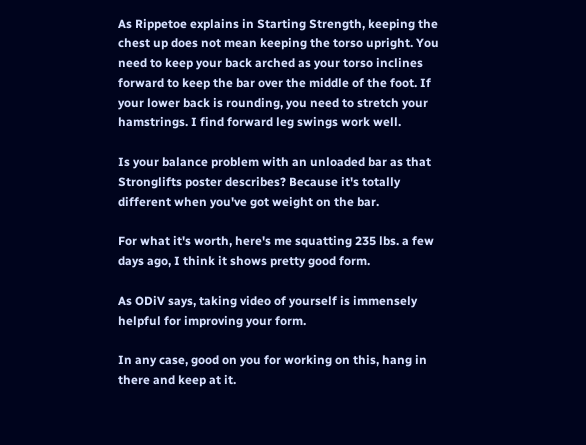As Rippetoe explains in Starting Strength, keeping the chest up does not mean keeping the torso upright. You need to keep your back arched as your torso inclines forward to keep the bar over the middle of the foot. If your lower back is rounding, you need to stretch your hamstrings. I find forward leg swings work well.

Is your balance problem with an unloaded bar as that Stronglifts poster describes? Because it's totally different when you've got weight on the bar.

For what it's worth, here's me squatting 235 lbs. a few days ago, I think it shows pretty good form.

As ODiV says, taking video of yourself is immensely helpful for improving your form.

In any case, good on you for working on this, hang in there and keep at it.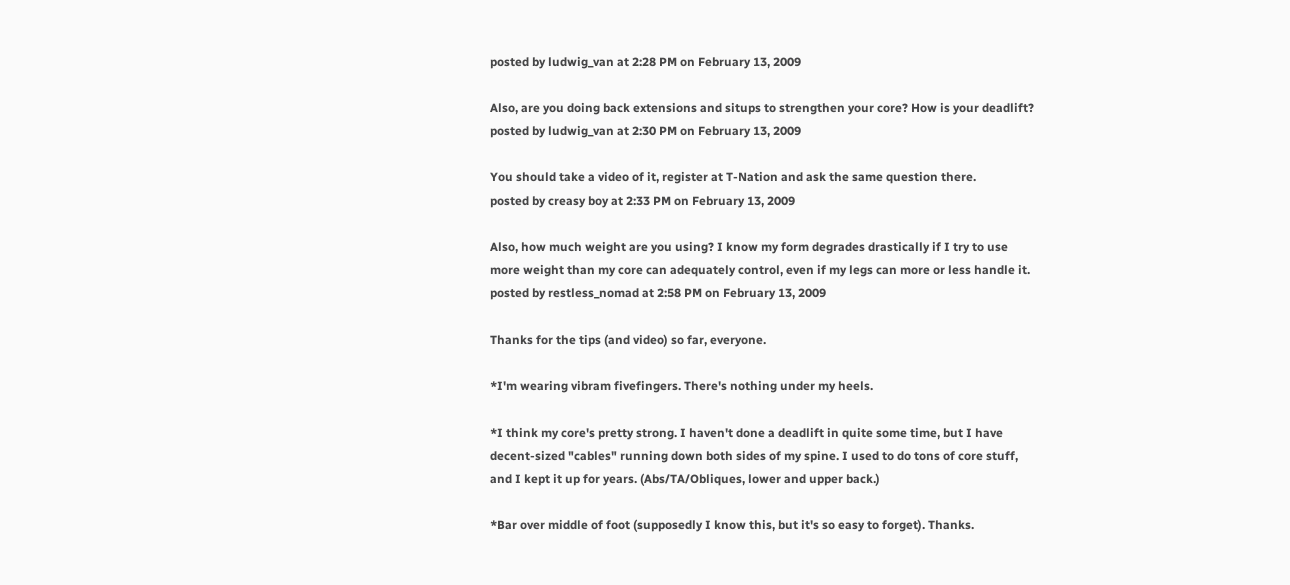posted by ludwig_van at 2:28 PM on February 13, 2009

Also, are you doing back extensions and situps to strengthen your core? How is your deadlift?
posted by ludwig_van at 2:30 PM on February 13, 2009

You should take a video of it, register at T-Nation and ask the same question there.
posted by creasy boy at 2:33 PM on February 13, 2009

Also, how much weight are you using? I know my form degrades drastically if I try to use more weight than my core can adequately control, even if my legs can more or less handle it.
posted by restless_nomad at 2:58 PM on February 13, 2009

Thanks for the tips (and video) so far, everyone.

*I'm wearing vibram fivefingers. There's nothing under my heels.

*I think my core's pretty strong. I haven't done a deadlift in quite some time, but I have decent-sized "cables" running down both sides of my spine. I used to do tons of core stuff, and I kept it up for years. (Abs/TA/Obliques, lower and upper back.)

*Bar over middle of foot (supposedly I know this, but it's so easy to forget). Thanks.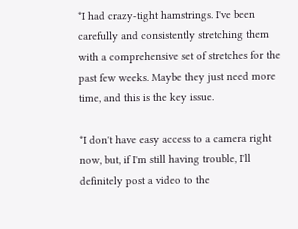*I had crazy-tight hamstrings. I've been carefully and consistently stretching them with a comprehensive set of stretches for the past few weeks. Maybe they just need more time, and this is the key issue.

*I don't have easy access to a camera right now, but, if I'm still having trouble, I'll definitely post a video to the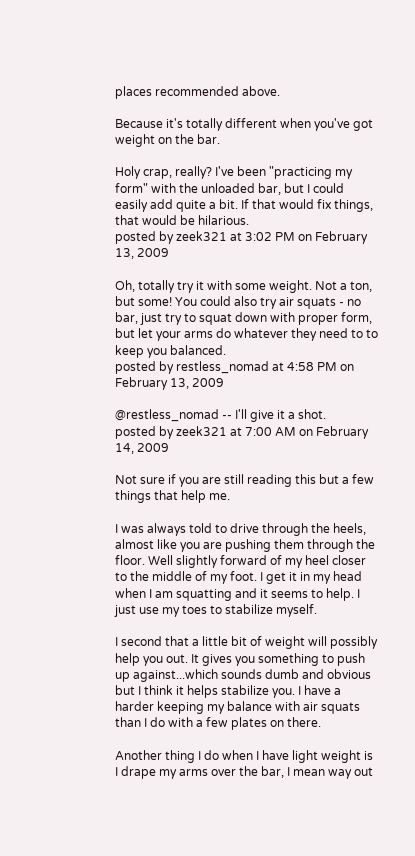places recommended above.

Because it's totally different when you've got weight on the bar.

Holy crap, really? I've been "practicing my form" with the unloaded bar, but I could easily add quite a bit. If that would fix things, that would be hilarious.
posted by zeek321 at 3:02 PM on February 13, 2009

Oh, totally try it with some weight. Not a ton, but some! You could also try air squats - no bar, just try to squat down with proper form, but let your arms do whatever they need to to keep you balanced.
posted by restless_nomad at 4:58 PM on February 13, 2009

@restless_nomad -- I'll give it a shot.
posted by zeek321 at 7:00 AM on February 14, 2009

Not sure if you are still reading this but a few things that help me.

I was always told to drive through the heels, almost like you are pushing them through the floor. Well slightly forward of my heel closer to the middle of my foot. I get it in my head when I am squatting and it seems to help. I just use my toes to stabilize myself.

I second that a little bit of weight will possibly help you out. It gives you something to push up against...which sounds dumb and obvious but I think it helps stabilize you. I have a harder keeping my balance with air squats than I do with a few plates on there.

Another thing I do when I have light weight is I drape my arms over the bar, I mean way out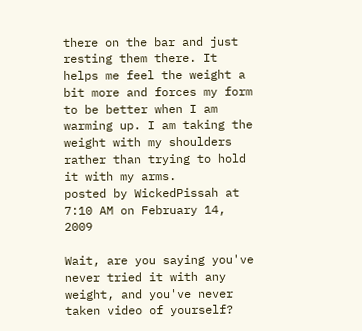there on the bar and just resting them there. It helps me feel the weight a bit more and forces my form to be better when I am warming up. I am taking the weight with my shoulders rather than trying to hold it with my arms.
posted by WickedPissah at 7:10 AM on February 14, 2009

Wait, are you saying you've never tried it with any weight, and you've never taken video of yourself?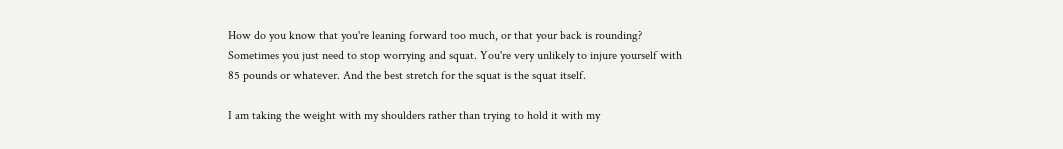How do you know that you're leaning forward too much, or that your back is rounding? Sometimes you just need to stop worrying and squat. You're very unlikely to injure yourself with 85 pounds or whatever. And the best stretch for the squat is the squat itself.

I am taking the weight with my shoulders rather than trying to hold it with my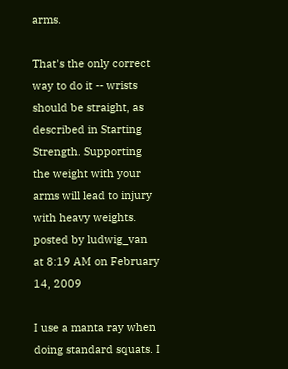arms.

That's the only correct way to do it -- wrists should be straight, as described in Starting Strength. Supporting the weight with your arms will lead to injury with heavy weights.
posted by ludwig_van at 8:19 AM on February 14, 2009

I use a manta ray when doing standard squats. I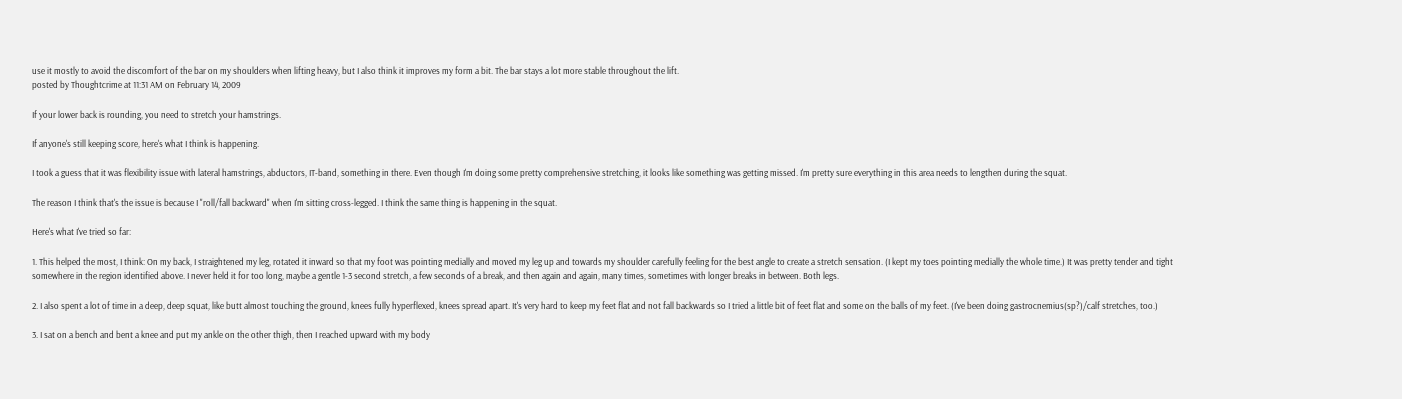use it mostly to avoid the discomfort of the bar on my shoulders when lifting heavy, but I also think it improves my form a bit. The bar stays a lot more stable throughout the lift.
posted by Thoughtcrime at 11:31 AM on February 14, 2009

If your lower back is rounding, you need to stretch your hamstrings.

If anyone's still keeping score, here's what I think is happening.

I took a guess that it was flexibility issue with lateral hamstrings, abductors, IT-band, something in there. Even though I'm doing some pretty comprehensive stretching, it looks like something was getting missed. I'm pretty sure everything in this area needs to lengthen during the squat.

The reason I think that's the issue is because I "roll/fall backward" when I'm sitting cross-legged. I think the same thing is happening in the squat.

Here's what I've tried so far:

1. This helped the most, I think: On my back, I straightened my leg, rotated it inward so that my foot was pointing medially and moved my leg up and towards my shoulder carefully feeling for the best angle to create a stretch sensation. (I kept my toes pointing medially the whole time.) It was pretty tender and tight somewhere in the region identified above. I never held it for too long, maybe a gentle 1-3 second stretch, a few seconds of a break, and then again and again, many times, sometimes with longer breaks in between. Both legs.

2. I also spent a lot of time in a deep, deep squat, like butt almost touching the ground, knees fully hyperflexed, knees spread apart. It's very hard to keep my feet flat and not fall backwards so I tried a little bit of feet flat and some on the balls of my feet. (I've been doing gastrocnemius(sp?)/calf stretches, too.)

3. I sat on a bench and bent a knee and put my ankle on the other thigh, then I reached upward with my body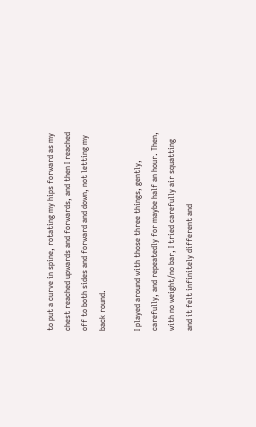to put a curve in spine, rotating my hips forward as my chest reached upwards and forwards, and then I reached off to both sides and forward and down, not letting my back round.

I played around with those three things, gently, carefully, and repeatedly for maybe half an hour. Then, with no weight/no bar, I tried carefully air squatting and it felt infinitely different and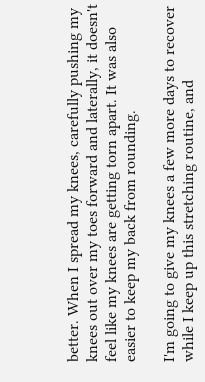better. When I spread my knees, carefully pushing my knees out over my toes forward and laterally, it doesn't feel like my knees are getting torn apart. It was also easier to keep my back from rounding.

I'm going to give my knees a few more days to recover while I keep up this stretching routine, and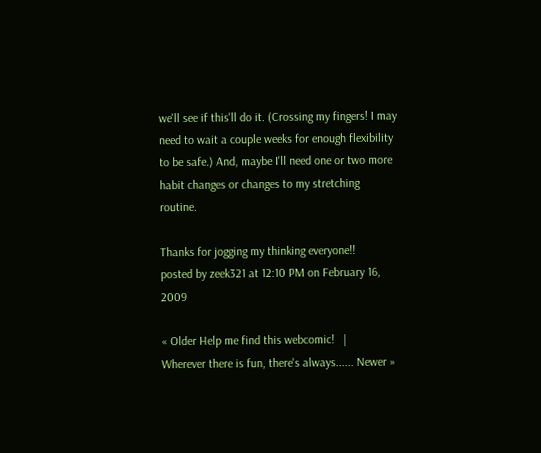we'll see if this'll do it. (Crossing my fingers! I may need to wait a couple weeks for enough flexibility to be safe.) And, maybe I'll need one or two more habit changes or changes to my stretching routine.

Thanks for jogging my thinking everyone!!
posted by zeek321 at 12:10 PM on February 16, 2009

« Older Help me find this webcomic!   |   Wherever there is fun, there's always...... Newer »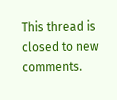This thread is closed to new comments.